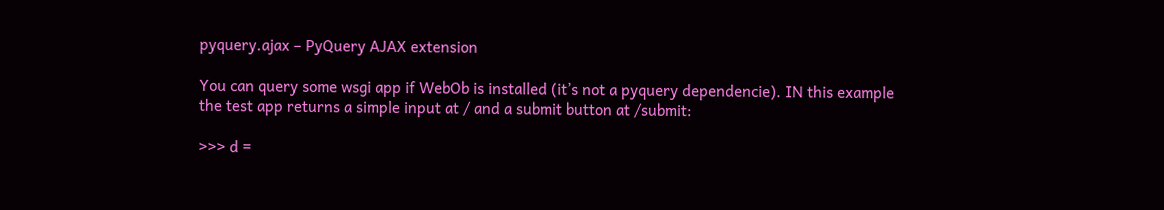pyquery.ajax – PyQuery AJAX extension

You can query some wsgi app if WebOb is installed (it’s not a pyquery dependencie). IN this example the test app returns a simple input at / and a submit button at /submit:

>>> d =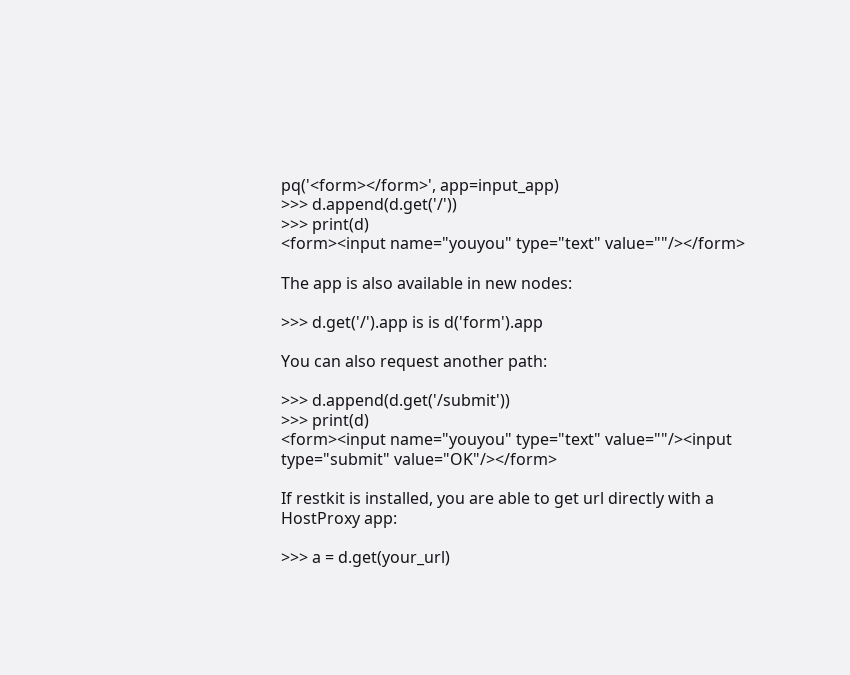pq('<form></form>', app=input_app)
>>> d.append(d.get('/'))
>>> print(d)
<form><input name="youyou" type="text" value=""/></form>

The app is also available in new nodes:

>>> d.get('/').app is is d('form').app

You can also request another path:

>>> d.append(d.get('/submit'))
>>> print(d)
<form><input name="youyou" type="text" value=""/><input type="submit" value="OK"/></form>

If restkit is installed, you are able to get url directly with a HostProxy app:

>>> a = d.get(your_url)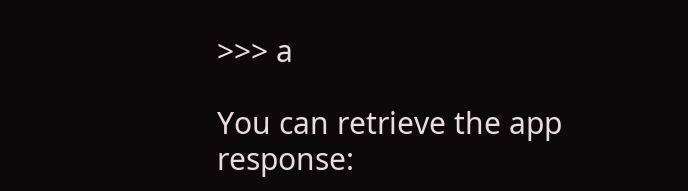>>> a

You can retrieve the app response: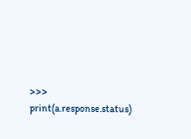>>> print(a.response.status)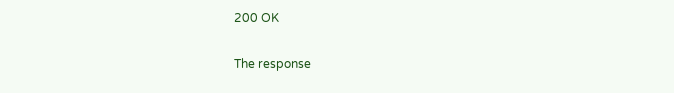200 OK

The response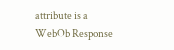attribute is a WebOb Response